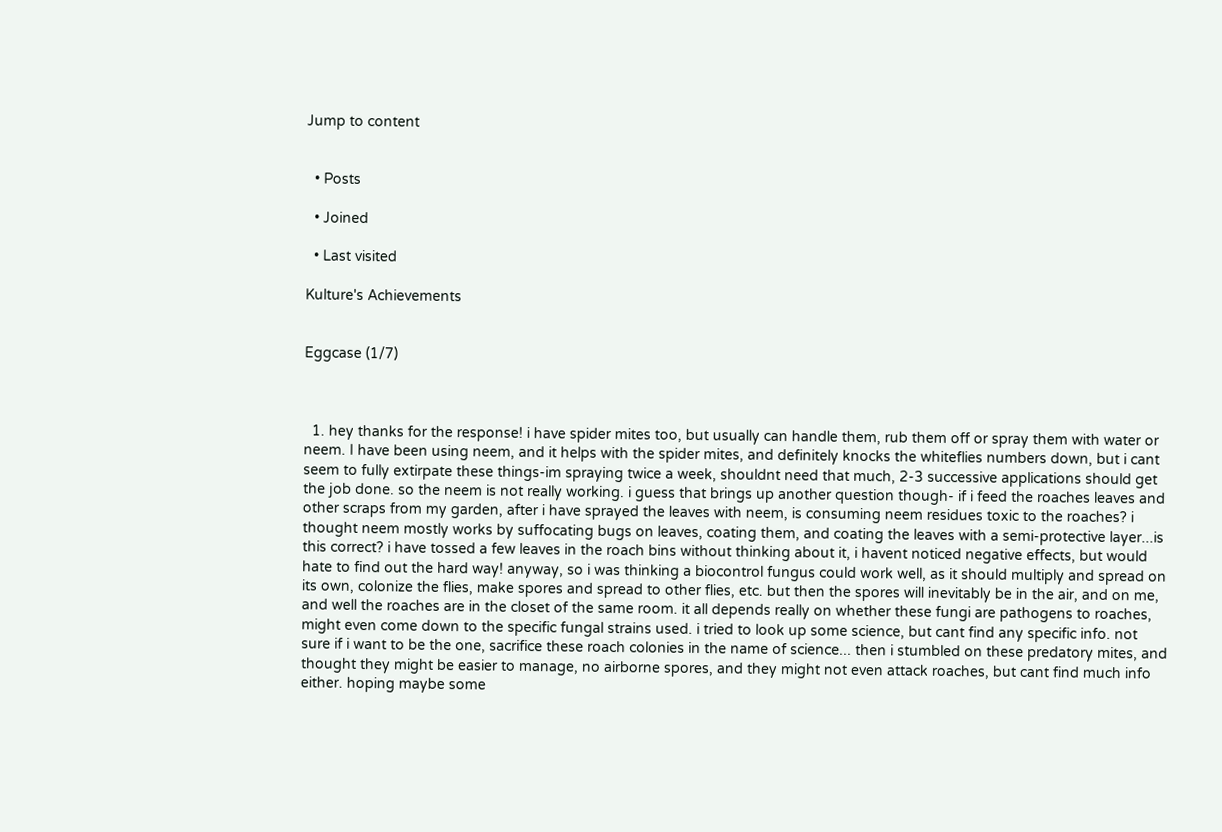Jump to content


  • Posts

  • Joined

  • Last visited

Kulture's Achievements


Eggcase (1/7)



  1. hey thanks for the response! i have spider mites too, but usually can handle them, rub them off or spray them with water or neem. I have been using neem, and it helps with the spider mites, and definitely knocks the whiteflies numbers down, but i cant seem to fully extirpate these things-im spraying twice a week, shouldnt need that much, 2-3 successive applications should get the job done. so the neem is not really working. i guess that brings up another question though- if i feed the roaches leaves and other scraps from my garden, after i have sprayed the leaves with neem, is consuming neem residues toxic to the roaches? i thought neem mostly works by suffocating bugs on leaves, coating them, and coating the leaves with a semi-protective layer...is this correct? i have tossed a few leaves in the roach bins without thinking about it, i havent noticed negative effects, but would hate to find out the hard way! anyway, so i was thinking a biocontrol fungus could work well, as it should multiply and spread on its own, colonize the flies, make spores and spread to other flies, etc. but then the spores will inevitably be in the air, and on me, and well the roaches are in the closet of the same room. it all depends really on whether these fungi are pathogens to roaches, might even come down to the specific fungal strains used. i tried to look up some science, but cant find any specific info. not sure if i want to be the one, sacrifice these roach colonies in the name of science... then i stumbled on these predatory mites, and thought they might be easier to manage, no airborne spores, and they might not even attack roaches, but cant find much info either. hoping maybe some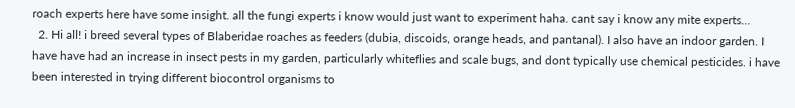roach experts here have some insight. all the fungi experts i know would just want to experiment haha. cant say i know any mite experts...
  2. Hi all! i breed several types of Blaberidae roaches as feeders (dubia, discoids, orange heads, and pantanal). I also have an indoor garden. I have have had an increase in insect pests in my garden, particularly whiteflies and scale bugs, and dont typically use chemical pesticides. i have been interested in trying different biocontrol organisms to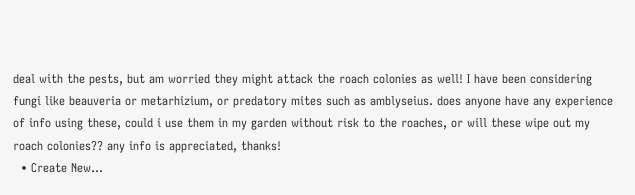deal with the pests, but am worried they might attack the roach colonies as well! I have been considering fungi like beauveria or metarhizium, or predatory mites such as amblyseius. does anyone have any experience of info using these, could i use them in my garden without risk to the roaches, or will these wipe out my roach colonies?? any info is appreciated, thanks!
  • Create New...